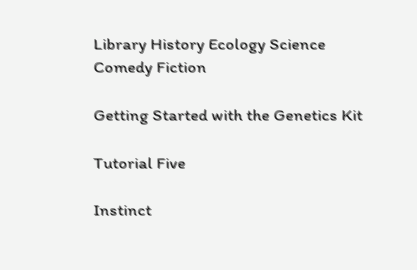Library History Ecology Science Comedy Fiction

Getting Started with the Genetics Kit

Tutorial Five

Instinct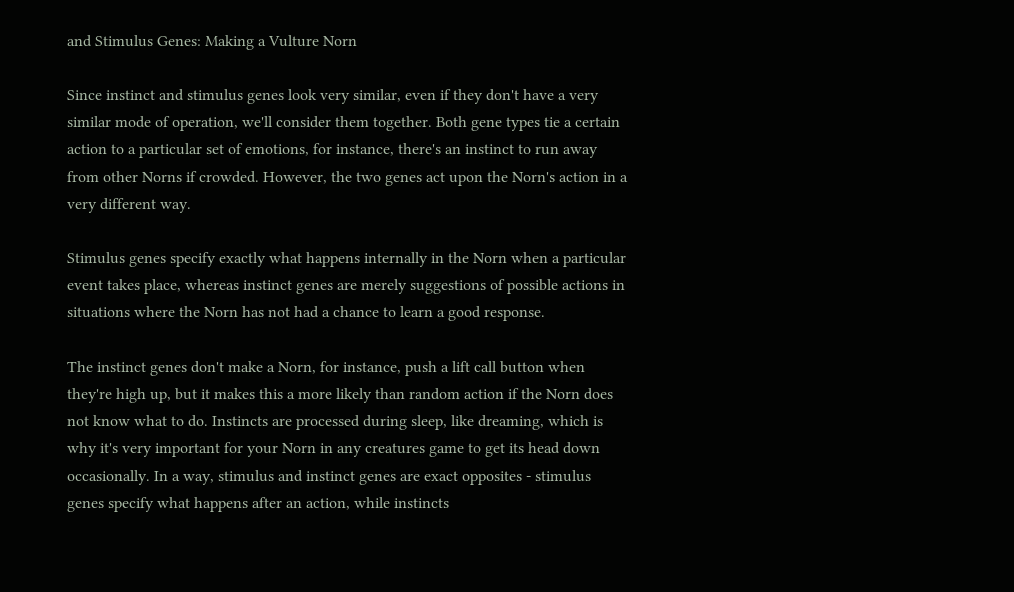and Stimulus Genes: Making a Vulture Norn

Since instinct and stimulus genes look very similar, even if they don't have a very similar mode of operation, we'll consider them together. Both gene types tie a certain action to a particular set of emotions, for instance, there's an instinct to run away from other Norns if crowded. However, the two genes act upon the Norn's action in a very different way.

Stimulus genes specify exactly what happens internally in the Norn when a particular event takes place, whereas instinct genes are merely suggestions of possible actions in situations where the Norn has not had a chance to learn a good response.

The instinct genes don't make a Norn, for instance, push a lift call button when they're high up, but it makes this a more likely than random action if the Norn does not know what to do. Instincts are processed during sleep, like dreaming, which is why it's very important for your Norn in any creatures game to get its head down occasionally. In a way, stimulus and instinct genes are exact opposites - stimulus genes specify what happens after an action, while instincts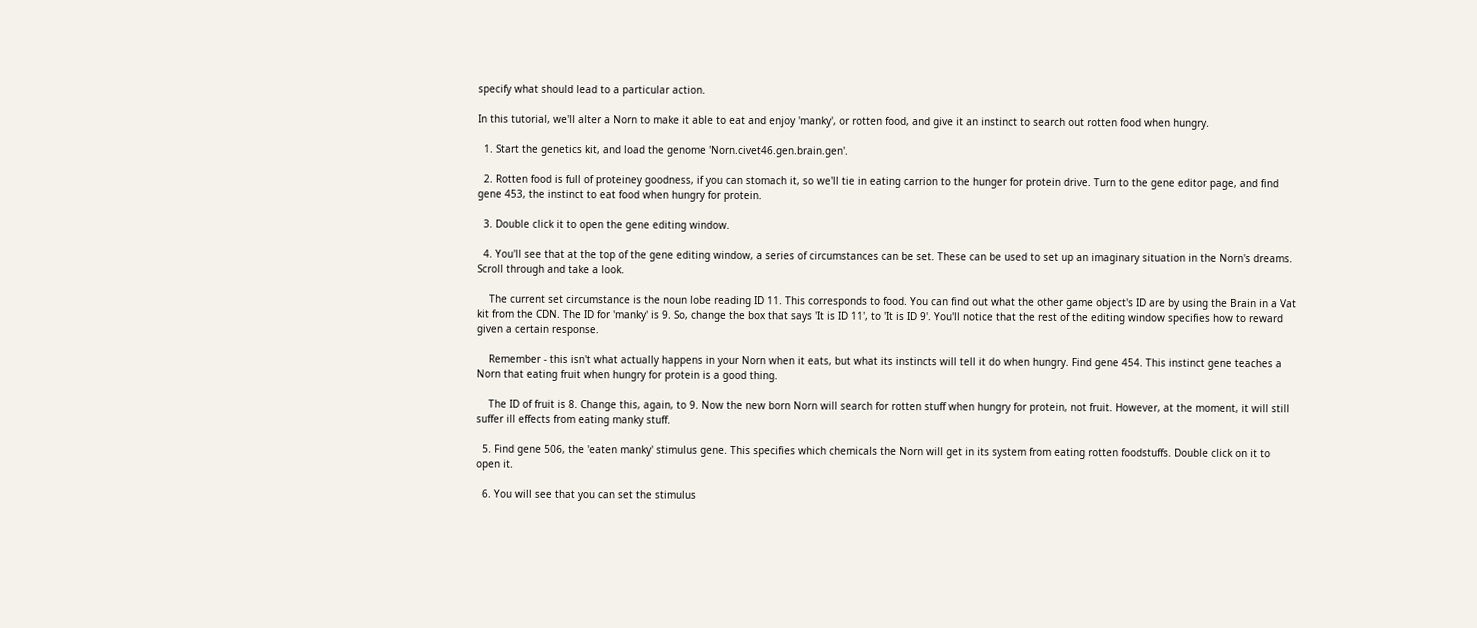specify what should lead to a particular action.

In this tutorial, we'll alter a Norn to make it able to eat and enjoy 'manky', or rotten food, and give it an instinct to search out rotten food when hungry.

  1. Start the genetics kit, and load the genome 'Norn.civet46.gen.brain.gen'.

  2. Rotten food is full of proteiney goodness, if you can stomach it, so we'll tie in eating carrion to the hunger for protein drive. Turn to the gene editor page, and find gene 453, the instinct to eat food when hungry for protein.

  3. Double click it to open the gene editing window.

  4. You'll see that at the top of the gene editing window, a series of circumstances can be set. These can be used to set up an imaginary situation in the Norn's dreams. Scroll through and take a look.

    The current set circumstance is the noun lobe reading ID 11. This corresponds to food. You can find out what the other game object's ID are by using the Brain in a Vat kit from the CDN. The ID for 'manky' is 9. So, change the box that says 'It is ID 11', to 'It is ID 9'. You'll notice that the rest of the editing window specifies how to reward given a certain response.

    Remember - this isn't what actually happens in your Norn when it eats, but what its instincts will tell it do when hungry. Find gene 454. This instinct gene teaches a Norn that eating fruit when hungry for protein is a good thing.

    The ID of fruit is 8. Change this, again, to 9. Now the new born Norn will search for rotten stuff when hungry for protein, not fruit. However, at the moment, it will still suffer ill effects from eating manky stuff.

  5. Find gene 506, the 'eaten manky' stimulus gene. This specifies which chemicals the Norn will get in its system from eating rotten foodstuffs. Double click on it to open it.

  6. You will see that you can set the stimulus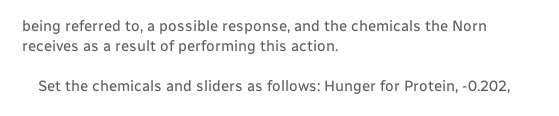being referred to, a possible response, and the chemicals the Norn receives as a result of performing this action.

    Set the chemicals and sliders as follows: Hunger for Protein, -0.202,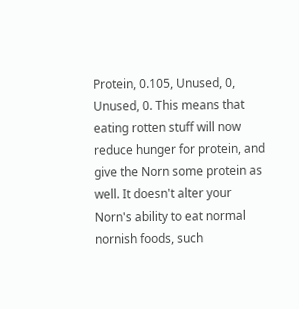Protein, 0.105, Unused, 0, Unused, 0. This means that eating rotten stuff will now reduce hunger for protein, and give the Norn some protein as well. It doesn't alter your Norn's ability to eat normal nornish foods, such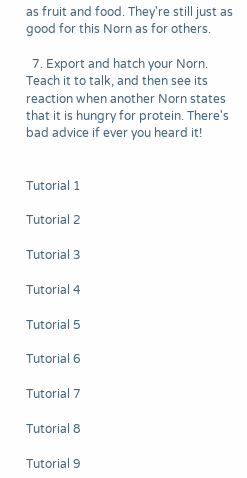as fruit and food. They're still just as good for this Norn as for others.

  7. Export and hatch your Norn. Teach it to talk, and then see its reaction when another Norn states that it is hungry for protein. There's bad advice if ever you heard it!


Tutorial 1

Tutorial 2

Tutorial 3

Tutorial 4

Tutorial 5

Tutorial 6

Tutorial 7

Tutorial 8

Tutorial 9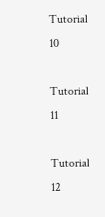Tutorial 10

Tutorial 11

Tutorial 12